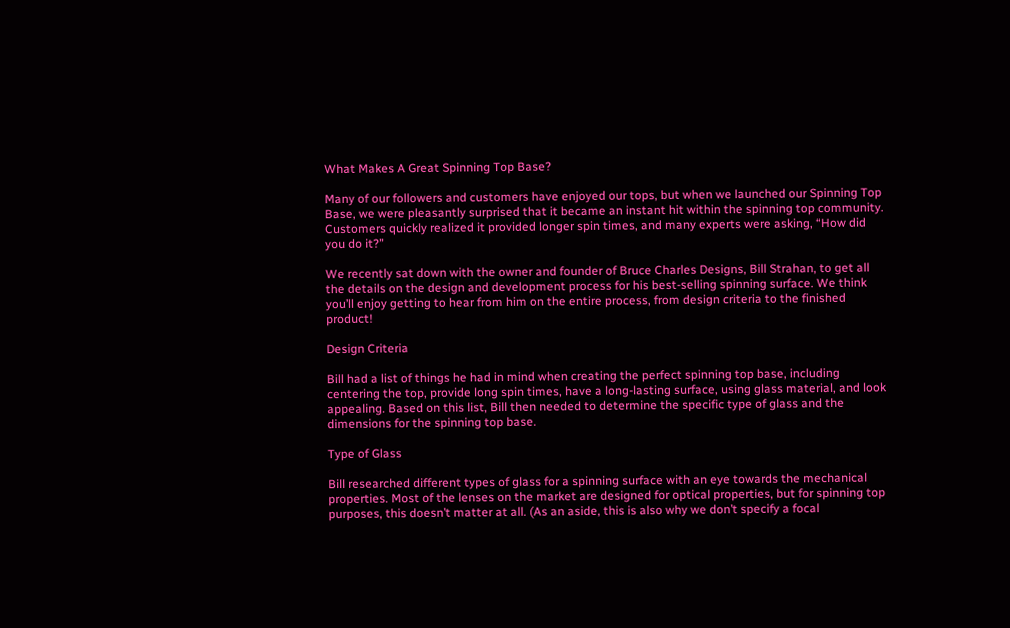What Makes A Great Spinning Top Base?

Many of our followers and customers have enjoyed our tops, but when we launched our Spinning Top Base, we were pleasantly surprised that it became an instant hit within the spinning top community. Customers quickly realized it provided longer spin times, and many experts were asking, “How did you do it?”

We recently sat down with the owner and founder of Bruce Charles Designs, Bill Strahan, to get all the details on the design and development process for his best-selling spinning surface. We think you’ll enjoy getting to hear from him on the entire process, from design criteria to the finished product!

Design Criteria

Bill had a list of things he had in mind when creating the perfect spinning top base, including centering the top, provide long spin times, have a long-lasting surface, using glass material, and look appealing. Based on this list, Bill then needed to determine the specific type of glass and the dimensions for the spinning top base.

Type of Glass

Bill researched different types of glass for a spinning surface with an eye towards the mechanical properties. Most of the lenses on the market are designed for optical properties, but for spinning top purposes, this doesn’t matter at all. (As an aside, this is also why we don’t specify a focal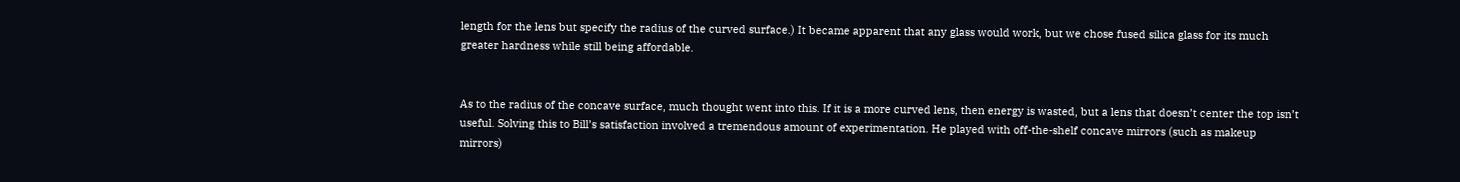length for the lens but specify the radius of the curved surface.) It became apparent that any glass would work, but we chose fused silica glass for its much greater hardness while still being affordable.


As to the radius of the concave surface, much thought went into this. If it is a more curved lens, then energy is wasted, but a lens that doesn’t center the top isn’t useful. Solving this to Bill’s satisfaction involved a tremendous amount of experimentation. He played with off-the-shelf concave mirrors (such as makeup mirrors)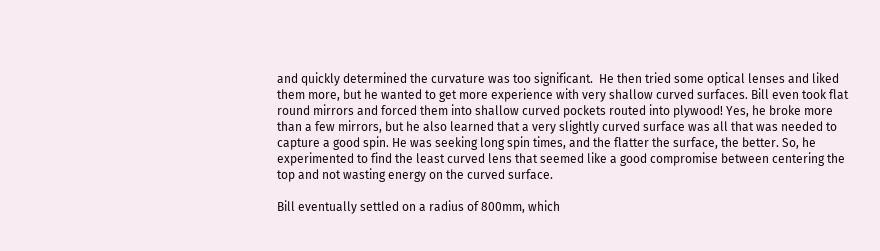and quickly determined the curvature was too significant.  He then tried some optical lenses and liked them more, but he wanted to get more experience with very shallow curved surfaces. Bill even took flat round mirrors and forced them into shallow curved pockets routed into plywood! Yes, he broke more than a few mirrors, but he also learned that a very slightly curved surface was all that was needed to capture a good spin. He was seeking long spin times, and the flatter the surface, the better. So, he experimented to find the least curved lens that seemed like a good compromise between centering the top and not wasting energy on the curved surface.

Bill eventually settled on a radius of 800mm, which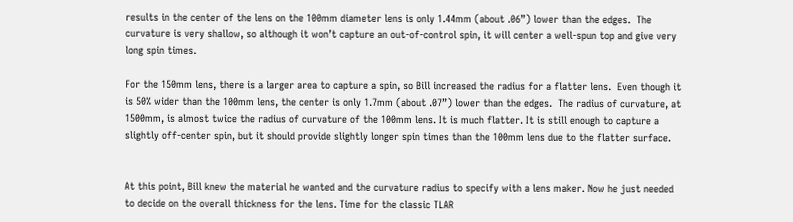results in the center of the lens on the 100mm diameter lens is only 1.44mm (about .06”) lower than the edges.  The curvature is very shallow, so although it won’t capture an out-of-control spin, it will center a well-spun top and give very long spin times.

For the 150mm lens, there is a larger area to capture a spin, so Bill increased the radius for a flatter lens.  Even though it is 50% wider than the 100mm lens, the center is only 1.7mm (about .07”) lower than the edges.  The radius of curvature, at 1500mm, is almost twice the radius of curvature of the 100mm lens. It is much flatter. It is still enough to capture a slightly off-center spin, but it should provide slightly longer spin times than the 100mm lens due to the flatter surface.


At this point, Bill knew the material he wanted and the curvature radius to specify with a lens maker. Now he just needed to decide on the overall thickness for the lens. Time for the classic TLAR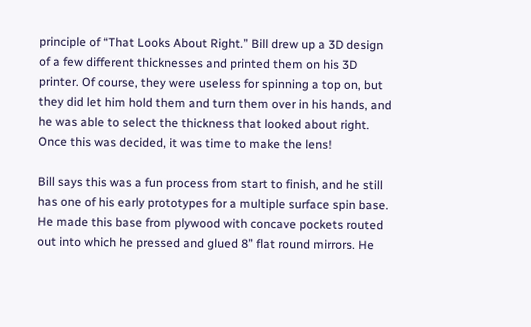principle of “That Looks About Right.” Bill drew up a 3D design of a few different thicknesses and printed them on his 3D printer. Of course, they were useless for spinning a top on, but they did let him hold them and turn them over in his hands, and he was able to select the thickness that looked about right. Once this was decided, it was time to make the lens!

Bill says this was a fun process from start to finish, and he still has one of his early prototypes for a multiple surface spin base. He made this base from plywood with concave pockets routed out into which he pressed and glued 8” flat round mirrors. He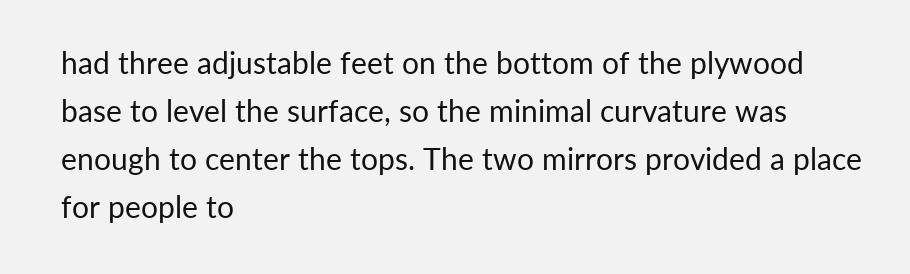had three adjustable feet on the bottom of the plywood base to level the surface, so the minimal curvature was enough to center the tops. The two mirrors provided a place for people to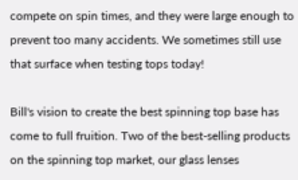compete on spin times, and they were large enough to prevent too many accidents. We sometimes still use that surface when testing tops today!

Bill's vision to create the best spinning top base has come to full fruition. Two of the best-selling products on the spinning top market, our glass lenses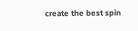create the best spin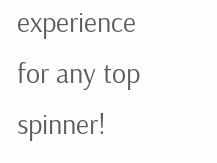experience for any top spinner!